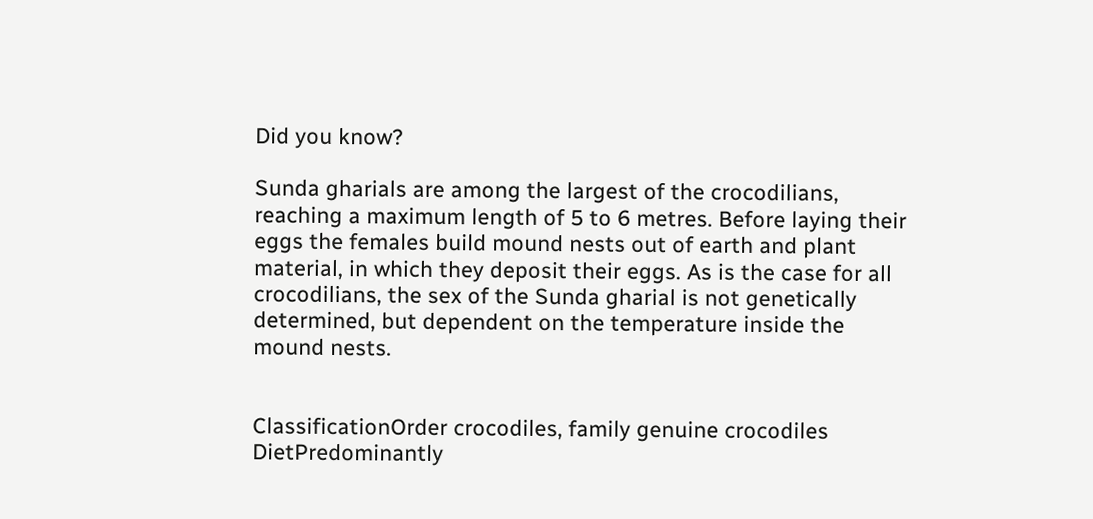Did you know?

Sunda gharials are among the largest of the crocodilians, reaching a maximum length of 5 to 6 metres. Before laying their eggs the females build mound nests out of earth and plant material, in which they deposit their eggs. As is the case for all crocodilians, the sex of the Sunda gharial is not genetically determined, but dependent on the temperature inside the mound nests.


ClassificationOrder crocodiles, family genuine crocodiles
DietPredominantly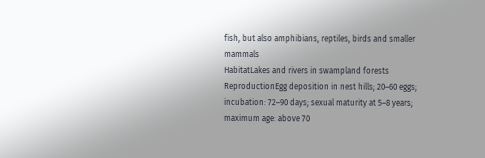fish, but also amphibians, reptiles, birds and smaller mammals
HabitatLakes and rivers in swampland forests
ReproductionEgg deposition in nest hills; 20–60 eggs; incubation: 72–90 days; sexual maturity at 5–8 years; maximum age: above 70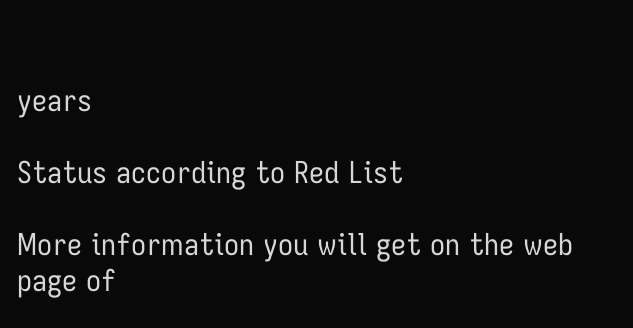years

Status according to Red List

More information you will get on the web page of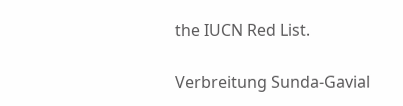the IUCN Red List.

Verbreitung Sunda-Gavial